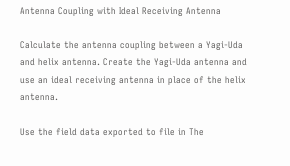Antenna Coupling with Ideal Receiving Antenna

Calculate the antenna coupling between a Yagi-Uda and helix antenna. Create the Yagi-Uda antenna and use an ideal receiving antenna in place of the helix antenna.

Use the field data exported to file in The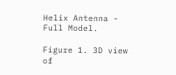Helix Antenna - Full Model.

Figure 1. 3D view of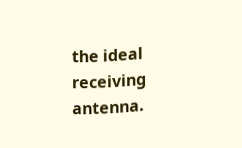the ideal receiving antenna.